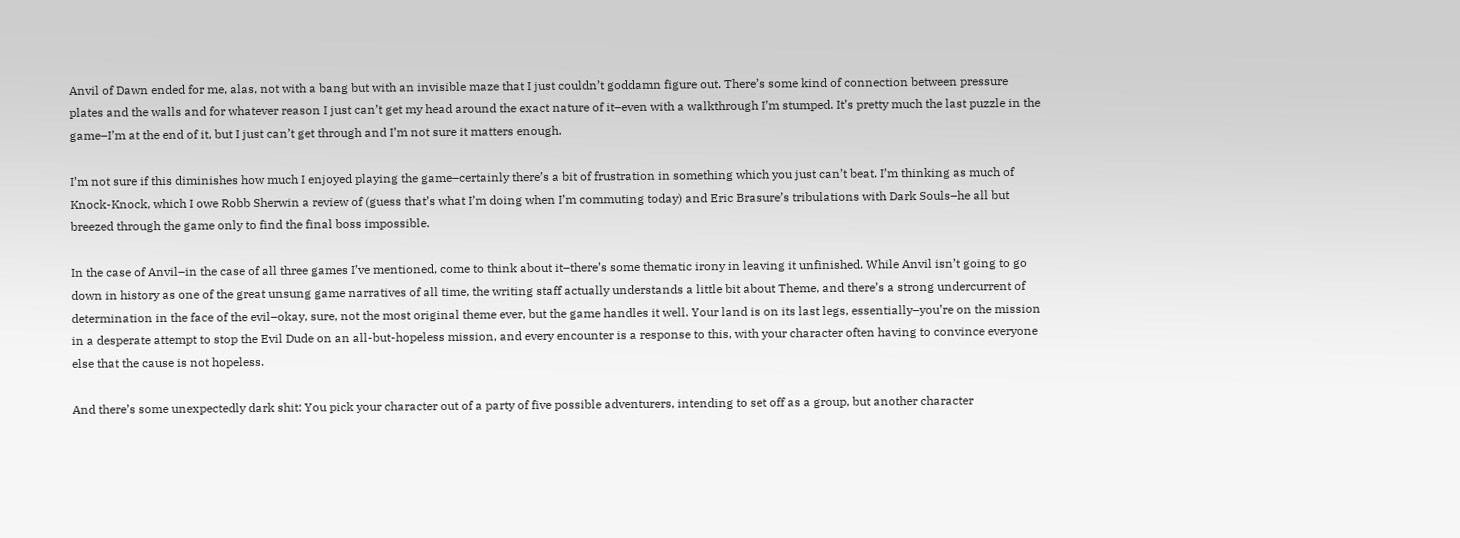Anvil of Dawn ended for me, alas, not with a bang but with an invisible maze that I just couldn’t goddamn figure out. There’s some kind of connection between pressure plates and the walls and for whatever reason I just can’t get my head around the exact nature of it–even with a walkthrough I’m stumped. It’s pretty much the last puzzle in the game–I’m at the end of it, but I just can’t get through and I’m not sure it matters enough.

I’m not sure if this diminishes how much I enjoyed playing the game–certainly there’s a bit of frustration in something which you just can’t beat. I’m thinking as much of Knock-Knock, which I owe Robb Sherwin a review of (guess that’s what I’m doing when I’m commuting today) and Eric Brasure’s tribulations with Dark Souls–he all but breezed through the game only to find the final boss impossible.

In the case of Anvil–in the case of all three games I’ve mentioned, come to think about it–there’s some thematic irony in leaving it unfinished. While Anvil isn’t going to go down in history as one of the great unsung game narratives of all time, the writing staff actually understands a little bit about Theme, and there’s a strong undercurrent of determination in the face of the evil–okay, sure, not the most original theme ever, but the game handles it well. Your land is on its last legs, essentially–you’re on the mission in a desperate attempt to stop the Evil Dude on an all-but-hopeless mission, and every encounter is a response to this, with your character often having to convince everyone else that the cause is not hopeless.

And there’s some unexpectedly dark shit: You pick your character out of a party of five possible adventurers, intending to set off as a group, but another character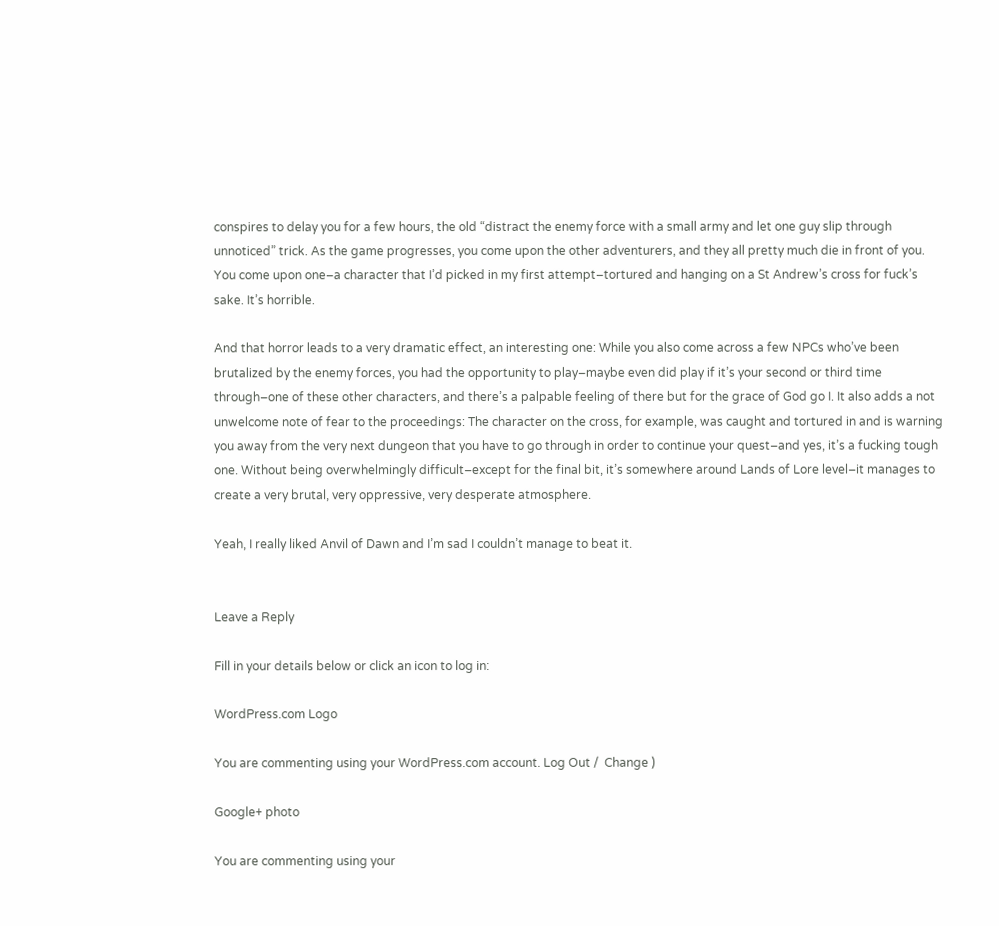conspires to delay you for a few hours, the old “distract the enemy force with a small army and let one guy slip through unnoticed” trick. As the game progresses, you come upon the other adventurers, and they all pretty much die in front of you. You come upon one–a character that I’d picked in my first attempt–tortured and hanging on a St Andrew’s cross for fuck’s sake. It’s horrible.

And that horror leads to a very dramatic effect, an interesting one: While you also come across a few NPCs who’ve been brutalized by the enemy forces, you had the opportunity to play–maybe even did play if it’s your second or third time through–one of these other characters, and there’s a palpable feeling of there but for the grace of God go I. It also adds a not unwelcome note of fear to the proceedings: The character on the cross, for example, was caught and tortured in and is warning you away from the very next dungeon that you have to go through in order to continue your quest–and yes, it’s a fucking tough one. Without being overwhelmingly difficult–except for the final bit, it’s somewhere around Lands of Lore level–it manages to create a very brutal, very oppressive, very desperate atmosphere.

Yeah, I really liked Anvil of Dawn and I’m sad I couldn’t manage to beat it.


Leave a Reply

Fill in your details below or click an icon to log in:

WordPress.com Logo

You are commenting using your WordPress.com account. Log Out /  Change )

Google+ photo

You are commenting using your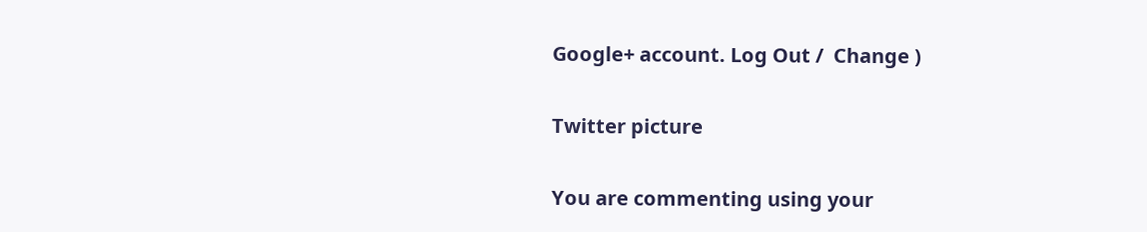Google+ account. Log Out /  Change )

Twitter picture

You are commenting using your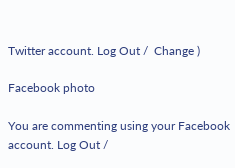Twitter account. Log Out /  Change )

Facebook photo

You are commenting using your Facebook account. Log Out /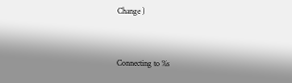Change )


Connecting to %s